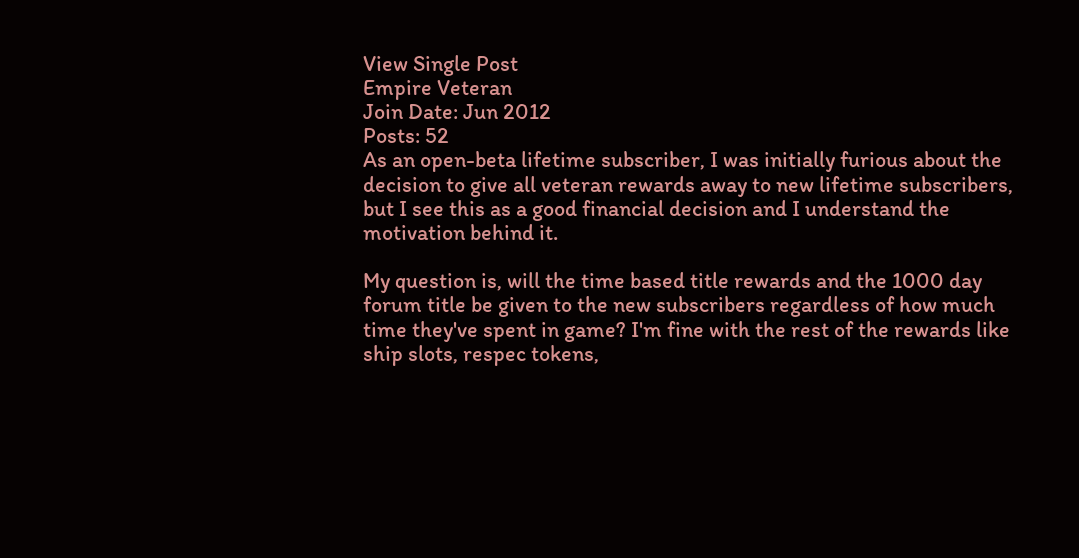View Single Post
Empire Veteran
Join Date: Jun 2012
Posts: 52
As an open-beta lifetime subscriber, I was initially furious about the decision to give all veteran rewards away to new lifetime subscribers, but I see this as a good financial decision and I understand the motivation behind it.

My question is, will the time based title rewards and the 1000 day forum title be given to the new subscribers regardless of how much time they've spent in game? I'm fine with the rest of the rewards like ship slots, respec tokens,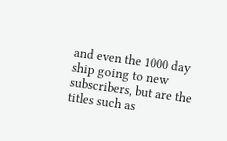and even the 1000 day ship going to new subscribers, but are the titles such as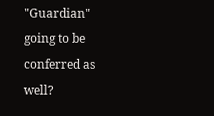"Guardian" going to be conferred as well?